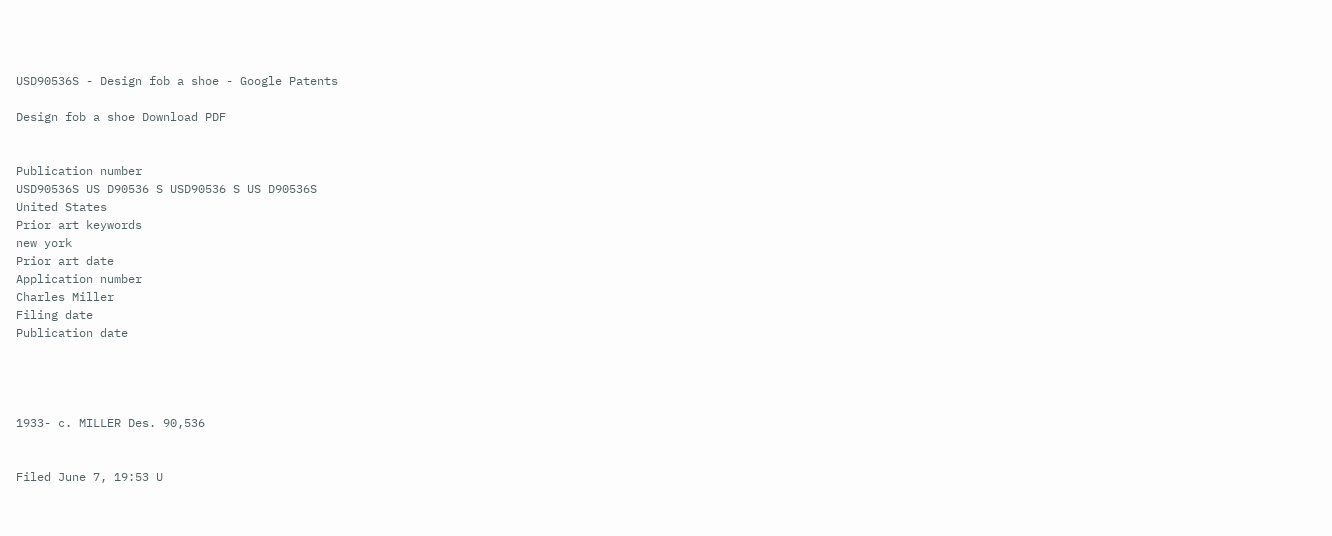USD90536S - Design fob a shoe - Google Patents

Design fob a shoe Download PDF


Publication number
USD90536S US D90536 S USD90536 S US D90536S
United States
Prior art keywords
new york
Prior art date
Application number
Charles Miller
Filing date
Publication date




1933- c. MILLER Des. 90,536


Filed June 7, 19:53 U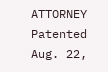ATTORNEY Patented Aug. 22,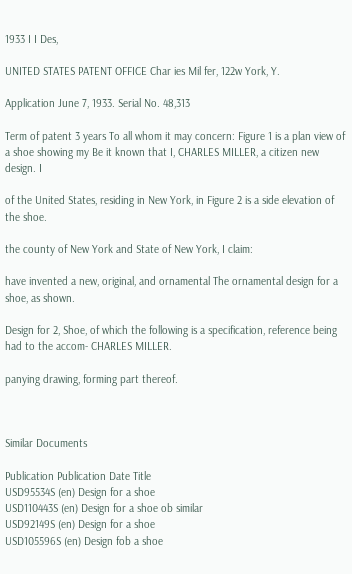1933 I I Des,

UNITED STATES PATENT OFFICE Char ies Mil fer, 122w York, Y.

Application June 7, 1933. Serial No. 48,313

Term of patent 3 years To all whom it may concern: Figure 1 is a plan view of a shoe showing my Be it known that I, CHARLES MILLER, a citizen new design. I

of the United States, residing in New York, in Figure 2 is a side elevation of the shoe.

the county of New York and State of New York, I claim:

have invented a new, original, and ornamental The ornamental design for a shoe, as shown.

Design for 2, Shoe, of which the following is a specification, reference being had to the accom- CHARLES MILLER.

panying drawing, forming part thereof.



Similar Documents

Publication Publication Date Title
USD95534S (en) Design for a shoe
USD110443S (en) Design for a shoe ob similar
USD92149S (en) Design for a shoe
USD105596S (en) Design fob a shoe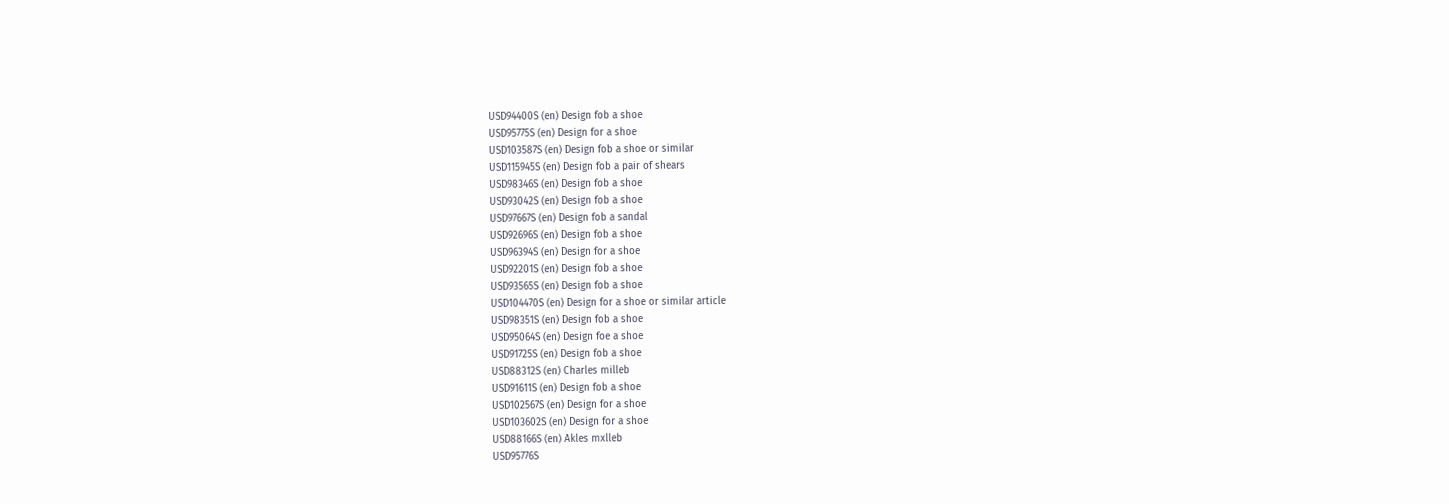USD94400S (en) Design fob a shoe
USD95775S (en) Design for a shoe
USD103587S (en) Design fob a shoe or similar
USD115945S (en) Design fob a pair of shears
USD98346S (en) Design fob a shoe
USD93042S (en) Design fob a shoe
USD97667S (en) Design fob a sandal
USD92696S (en) Design fob a shoe
USD96394S (en) Design for a shoe
USD92201S (en) Design fob a shoe
USD93565S (en) Design fob a shoe
USD104470S (en) Design for a shoe or similar article
USD98351S (en) Design fob a shoe
USD95064S (en) Design foe a shoe
USD91725S (en) Design fob a shoe
USD88312S (en) Charles milleb
USD91611S (en) Design fob a shoe
USD102567S (en) Design for a shoe
USD103602S (en) Design for a shoe
USD88166S (en) Akles mxlleb
USD95776S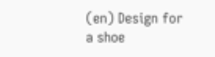(en) Design for a shoe